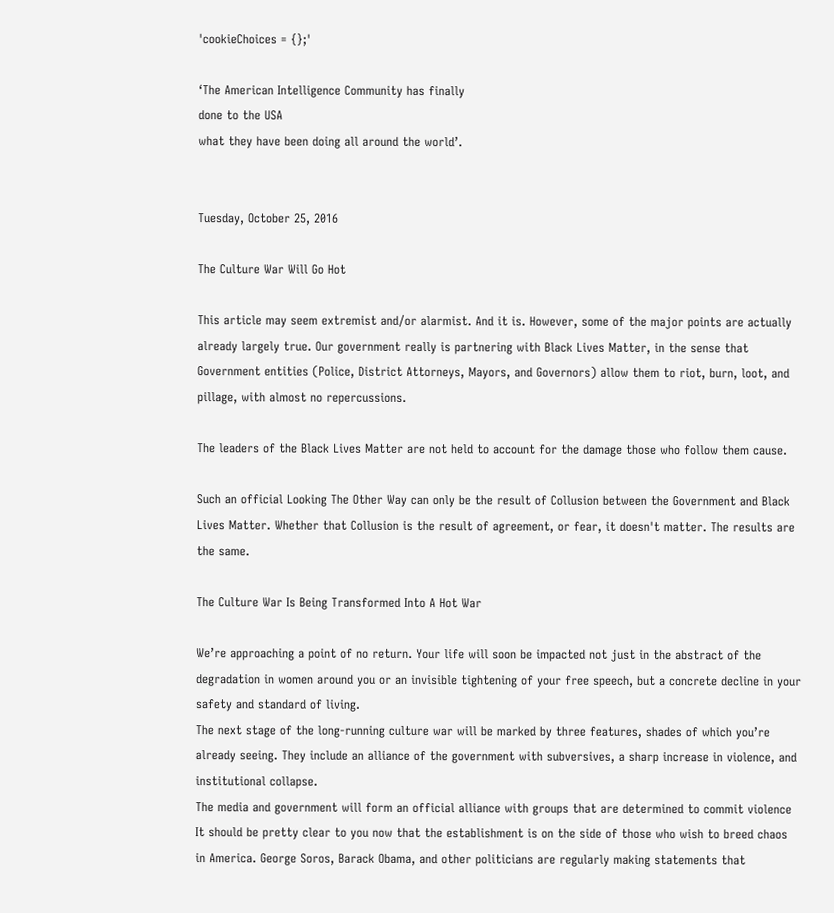'cookieChoices = {};'

‘The American Intelligence Community has finally
done to the USA
what they have been doing all around the world’.


Tuesday, October 25, 2016

The Culture War Will Go Hot

This article may seem extremist and/or alarmist. And it is. However, some of the major points are actually already largely true. Our government really is partnering with Black Lives Matter, in the sense that Government entities (Police, District Attorneys, Mayors, and Governors) allow them to riot, burn, loot, and pillage, with almost no repercussions.

The leaders of the Black Lives Matter are not held to account for the damage those who follow them cause.

Such an official Looking The Other Way can only be the result of Collusion between the Government and Black Lives Matter. Whether that Collusion is the result of agreement, or fear, it doesn't matter. The results are the same.

The Culture War Is Being Transformed Into A Hot War

We’re approaching a point of no return. Your life will soon be impacted not just in the abstract of the degradation in women around you or an invisible tightening of your free speech, but a concrete decline in your safety and standard of living.
The next stage of the long-running culture war will be marked by three features, shades of which you’re already seeing. They include an alliance of the government with subversives, a sharp increase in violence, and institutional collapse.
The media and government will form an official alliance with groups that are determined to commit violence
It should be pretty clear to you now that the establishment is on the side of those who wish to breed chaos in America. George Soros, Barack Obama, and other politicians are regularly making statements that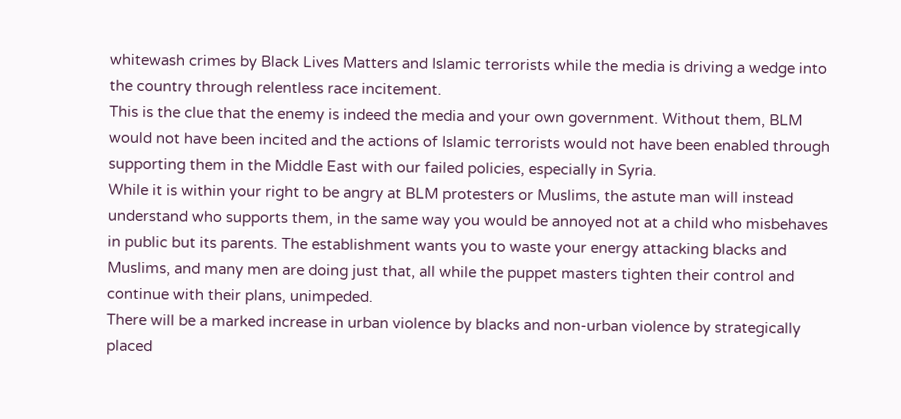whitewash crimes by Black Lives Matters and Islamic terrorists while the media is driving a wedge into the country through relentless race incitement.
This is the clue that the enemy is indeed the media and your own government. Without them, BLM would not have been incited and the actions of Islamic terrorists would not have been enabled through supporting them in the Middle East with our failed policies, especially in Syria.
While it is within your right to be angry at BLM protesters or Muslims, the astute man will instead understand who supports them, in the same way you would be annoyed not at a child who misbehaves in public but its parents. The establishment wants you to waste your energy attacking blacks and Muslims, and many men are doing just that, all while the puppet masters tighten their control and continue with their plans, unimpeded.
There will be a marked increase in urban violence by blacks and non-urban violence by strategically placed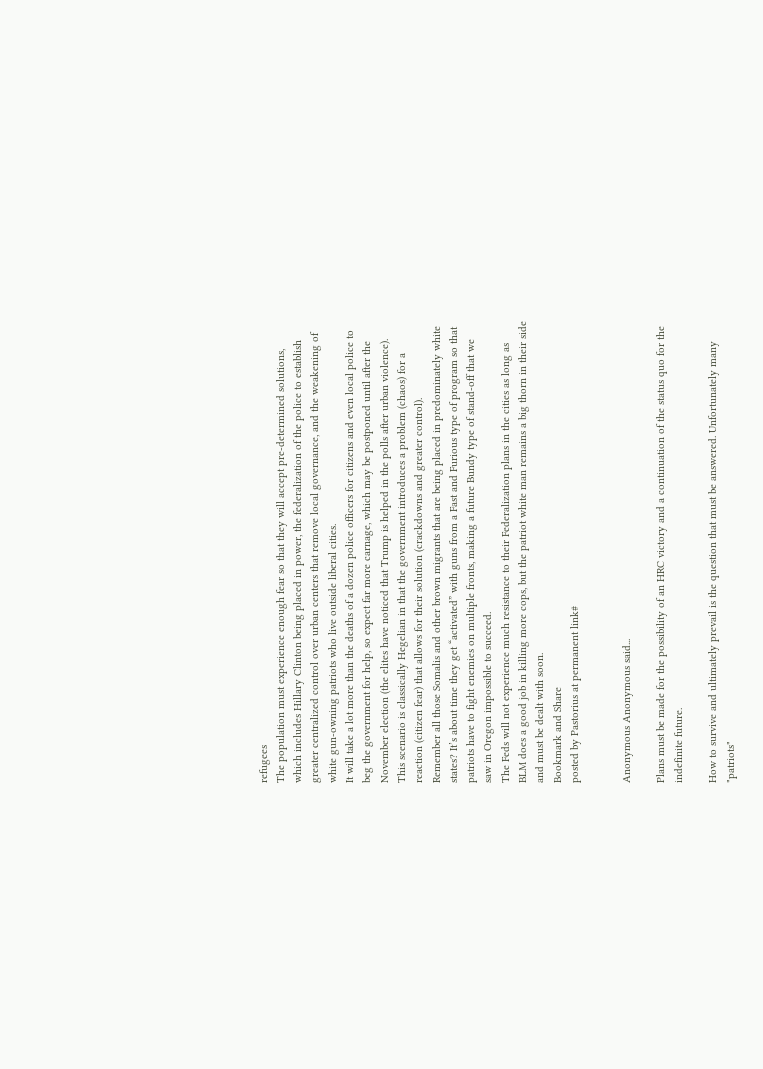refugees
The population must experience enough fear so that they will accept pre-determined solutions, which includes Hillary Clinton being placed in power, the federalization of the police to establish greater centralized control over urban centers that remove local governance, and the weakening of white gun-owning patriots who live outside liberal cities.
It will take a lot more than the deaths of a dozen police officers for citizens and even local police to beg the government for help, so expect far more carnage, which may be postponed until after the November election (the elites have noticed that Trump is helped in the polls after urban violence).
This scenario is classically Hegelian in that the government introduces a problem (chaos) for a reaction (citizen fear) that allows for their solution (crackdowns and greater control).
Remember all those Somalis and other brown migrants that are being placed in predominately white states? It’s about time they get “activated” with guns from a Fast and Furious type of program so that patriots have to fight enemies on multiple fronts, making a future Bundy type of stand-off that we saw in Oregon impossible to succeed.
The Feds will not experience much resistance to their Federalization plans in the cities as long as BLM does a good job in killing more cops, but the patriot white man remains a big thorn in their side and must be dealt with soon.
Bookmark and Share
posted by Pastorius at permanent link#


Anonymous Anonymous said...

Plans must be made for the possibility of an HRC victory and a continuation of the status quo for the indefinite future.

How to survive and ultimately prevail is the question that must be answered. Unfortunately many "patriots"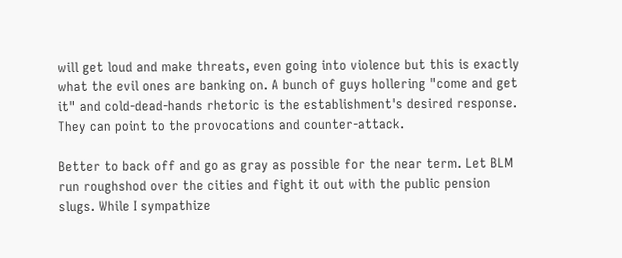will get loud and make threats, even going into violence but this is exactly what the evil ones are banking on. A bunch of guys hollering "come and get it" and cold-dead-hands rhetoric is the establishment's desired response. They can point to the provocations and counter-attack.

Better to back off and go as gray as possible for the near term. Let BLM run roughshod over the cities and fight it out with the public pension slugs. While I sympathize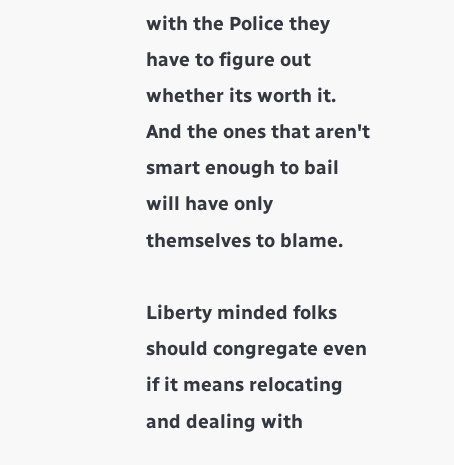with the Police they have to figure out whether its worth it. And the ones that aren't smart enough to bail will have only themselves to blame.

Liberty minded folks should congregate even if it means relocating and dealing with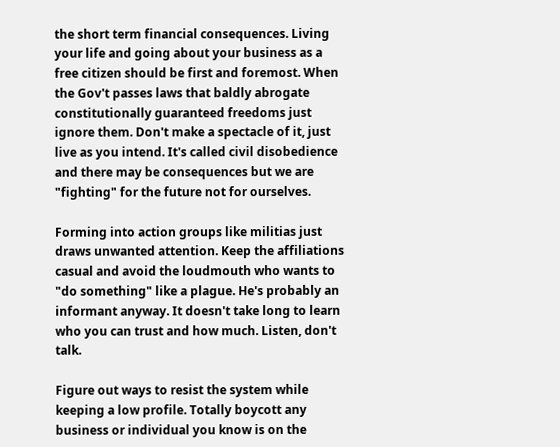the short term financial consequences. Living your life and going about your business as a free citizen should be first and foremost. When the Gov't passes laws that baldly abrogate constitutionally guaranteed freedoms just ignore them. Don't make a spectacle of it, just live as you intend. It's called civil disobedience and there may be consequences but we are "fighting" for the future not for ourselves.

Forming into action groups like militias just draws unwanted attention. Keep the affiliations casual and avoid the loudmouth who wants to "do something" like a plague. He's probably an informant anyway. It doesn't take long to learn who you can trust and how much. Listen, don't talk.

Figure out ways to resist the system while keeping a low profile. Totally boycott any business or individual you know is on the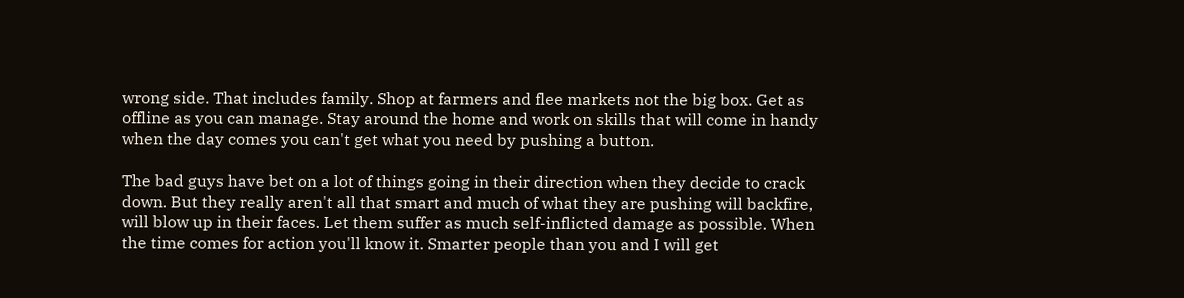wrong side. That includes family. Shop at farmers and flee markets not the big box. Get as offline as you can manage. Stay around the home and work on skills that will come in handy when the day comes you can't get what you need by pushing a button.

The bad guys have bet on a lot of things going in their direction when they decide to crack down. But they really aren't all that smart and much of what they are pushing will backfire, will blow up in their faces. Let them suffer as much self-inflicted damage as possible. When the time comes for action you'll know it. Smarter people than you and I will get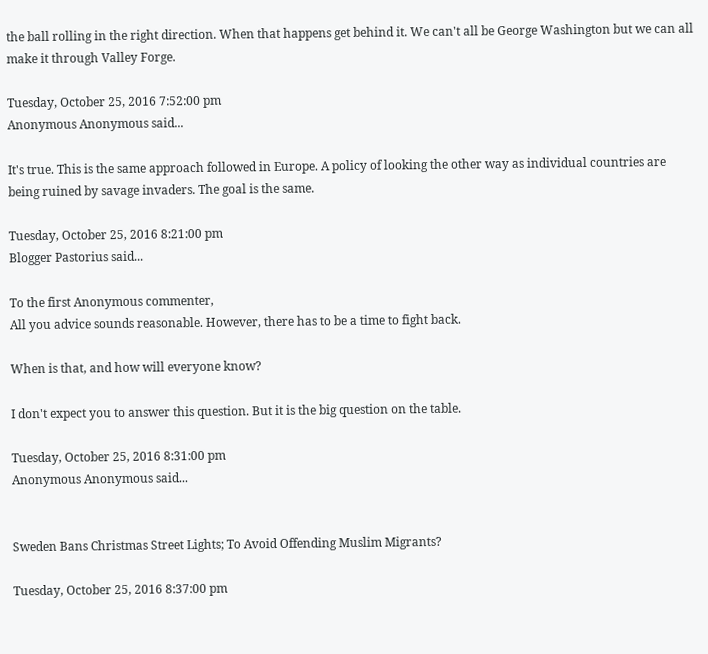the ball rolling in the right direction. When that happens get behind it. We can't all be George Washington but we can all make it through Valley Forge.

Tuesday, October 25, 2016 7:52:00 pm
Anonymous Anonymous said...

It's true. This is the same approach followed in Europe. A policy of looking the other way as individual countries are being ruined by savage invaders. The goal is the same.

Tuesday, October 25, 2016 8:21:00 pm
Blogger Pastorius said...

To the first Anonymous commenter,
All you advice sounds reasonable. However, there has to be a time to fight back.

When is that, and how will everyone know?

I don't expect you to answer this question. But it is the big question on the table.

Tuesday, October 25, 2016 8:31:00 pm
Anonymous Anonymous said...


Sweden Bans Christmas Street Lights; To Avoid Offending Muslim Migrants?

Tuesday, October 25, 2016 8:37:00 pm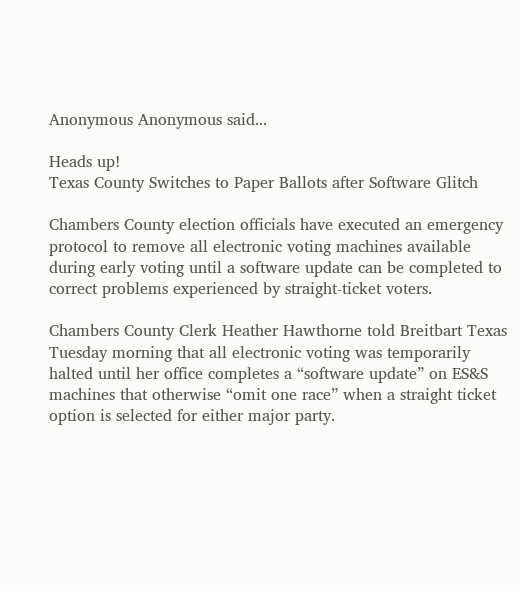Anonymous Anonymous said...

Heads up!
Texas County Switches to Paper Ballots after Software Glitch

Chambers County election officials have executed an emergency protocol to remove all electronic voting machines available during early voting until a software update can be completed to correct problems experienced by straight-ticket voters.

Chambers County Clerk Heather Hawthorne told Breitbart Texas Tuesday morning that all electronic voting was temporarily halted until her office completes a “software update” on ES&S machines that otherwise “omit one race” when a straight ticket option is selected for either major party.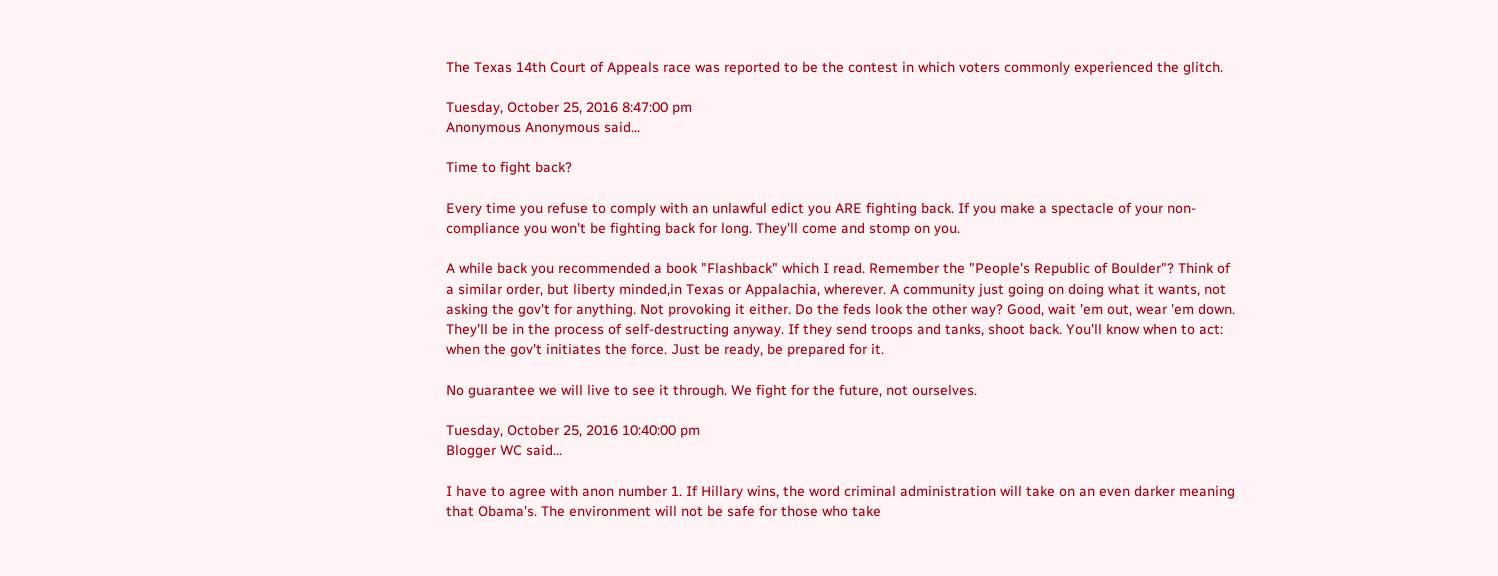The Texas 14th Court of Appeals race was reported to be the contest in which voters commonly experienced the glitch.

Tuesday, October 25, 2016 8:47:00 pm
Anonymous Anonymous said...

Time to fight back?

Every time you refuse to comply with an unlawful edict you ARE fighting back. If you make a spectacle of your non-compliance you won't be fighting back for long. They'll come and stomp on you.

A while back you recommended a book "Flashback" which I read. Remember the "People's Republic of Boulder"? Think of a similar order, but liberty minded,in Texas or Appalachia, wherever. A community just going on doing what it wants, not asking the gov't for anything. Not provoking it either. Do the feds look the other way? Good, wait 'em out, wear 'em down. They'll be in the process of self-destructing anyway. If they send troops and tanks, shoot back. You'll know when to act: when the gov't initiates the force. Just be ready, be prepared for it.

No guarantee we will live to see it through. We fight for the future, not ourselves.

Tuesday, October 25, 2016 10:40:00 pm
Blogger WC said...

I have to agree with anon number 1. If Hillary wins, the word criminal administration will take on an even darker meaning that Obama's. The environment will not be safe for those who take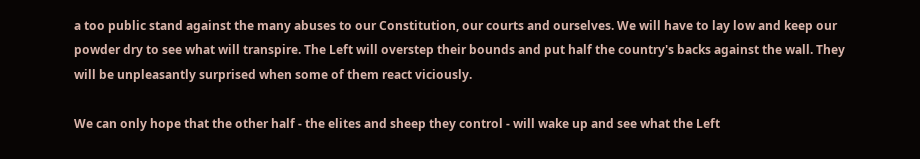a too public stand against the many abuses to our Constitution, our courts and ourselves. We will have to lay low and keep our powder dry to see what will transpire. The Left will overstep their bounds and put half the country's backs against the wall. They will be unpleasantly surprised when some of them react viciously.

We can only hope that the other half - the elites and sheep they control - will wake up and see what the Left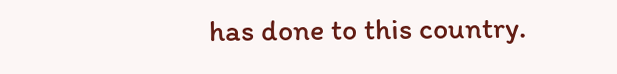has done to this country.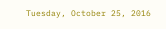Tuesday, October 25, 2016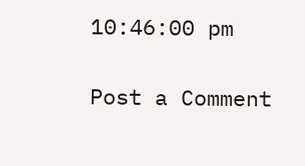10:46:00 pm

Post a Comment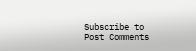Subscribe to Post Comments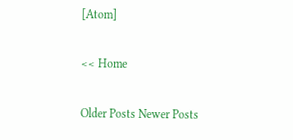[Atom]

<< Home

Older Posts Newer Posts